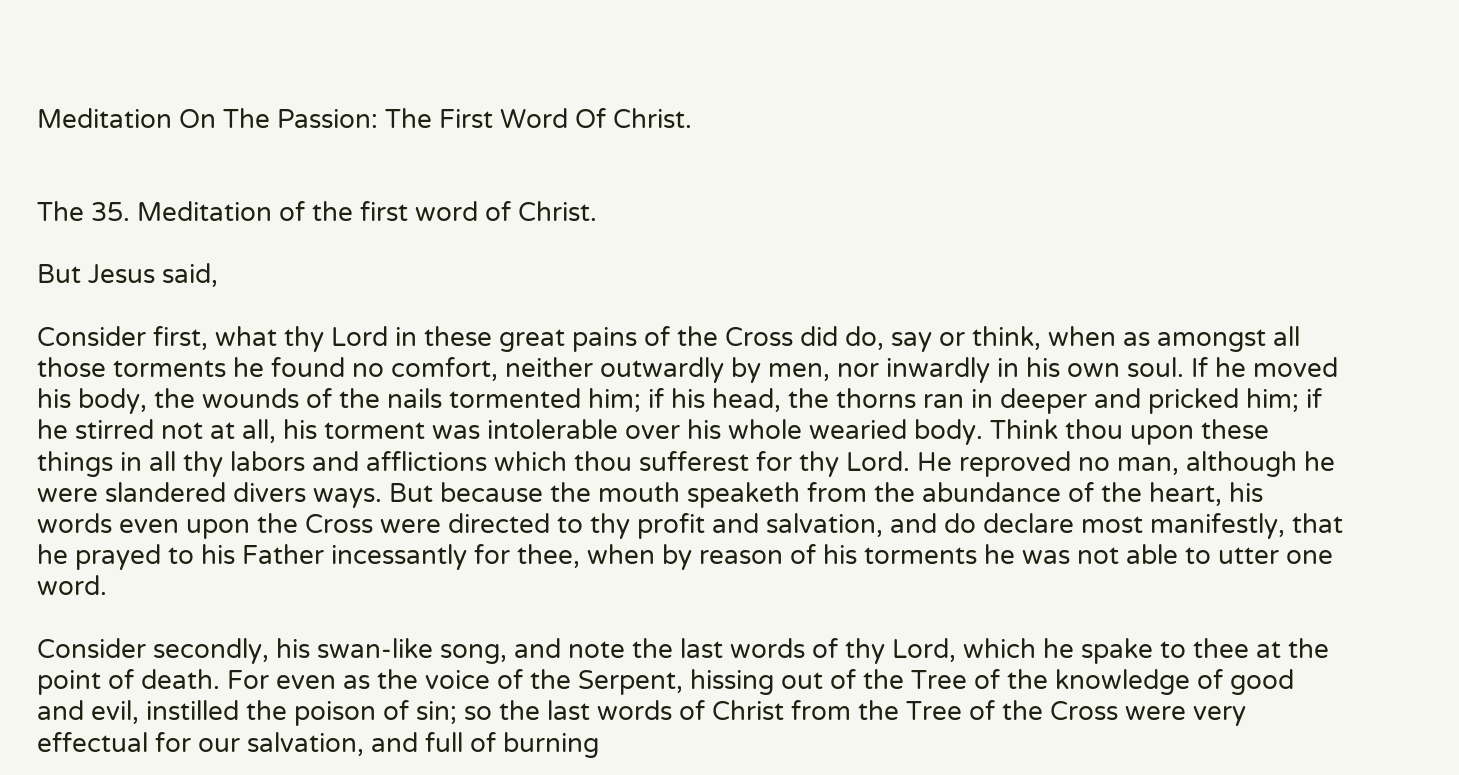Meditation On The Passion: The First Word Of Christ.


The 35. Meditation of the first word of Christ.

But Jesus said,

Consider first, what thy Lord in these great pains of the Cross did do, say or think, when as amongst all those torments he found no comfort, neither outwardly by men, nor inwardly in his own soul. If he moved his body, the wounds of the nails tormented him; if his head, the thorns ran in deeper and pricked him; if he stirred not at all, his torment was intolerable over his whole wearied body. Think thou upon these things in all thy labors and afflictions which thou sufferest for thy Lord. He reproved no man, although he were slandered divers ways. But because the mouth speaketh from the abundance of the heart, his words even upon the Cross were directed to thy profit and salvation, and do declare most manifestly, that he prayed to his Father incessantly for thee, when by reason of his torments he was not able to utter one word.

Consider secondly, his swan-like song, and note the last words of thy Lord, which he spake to thee at the point of death. For even as the voice of the Serpent, hissing out of the Tree of the knowledge of good and evil, instilled the poison of sin; so the last words of Christ from the Tree of the Cross were very effectual for our salvation, and full of burning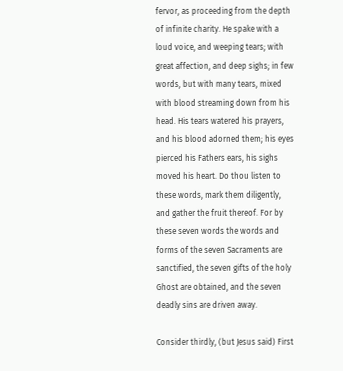fervor, as proceeding from the depth of infinite charity. He spake with a loud voice, and weeping tears; with great affection, and deep sighs; in few words, but with many tears, mixed with blood streaming down from his head. His tears watered his prayers, and his blood adorned them; his eyes pierced his Fathers ears, his sighs moved his heart. Do thou listen to these words, mark them diligently, and gather the fruit thereof. For by these seven words the words and forms of the seven Sacraments are sanctified, the seven gifts of the holy Ghost are obtained, and the seven deadly sins are driven away.

Consider thirdly, (but Jesus said) First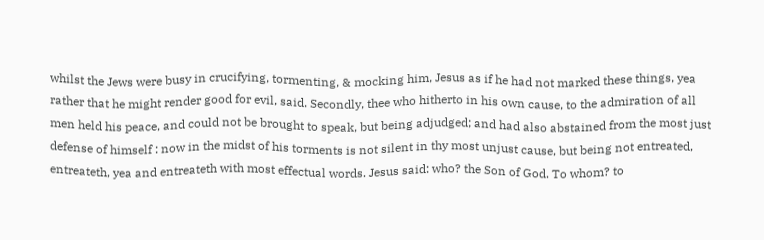whilst the Jews were busy in crucifying, tormenting, & mocking him, Jesus as if he had not marked these things, yea rather that he might render good for evil, said. Secondly, thee who hitherto in his own cause, to the admiration of all men held his peace, and could not be brought to speak, but being adjudged; and had also abstained from the most just defense of himself : now in the midst of his torments is not silent in thy most unjust cause, but being not entreated, entreateth, yea and entreateth with most effectual words. Jesus said: who? the Son of God. To whom? to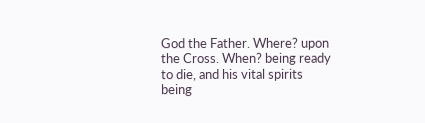God the Father. Where? upon the Cross. When? being ready to die, and his vital spirits being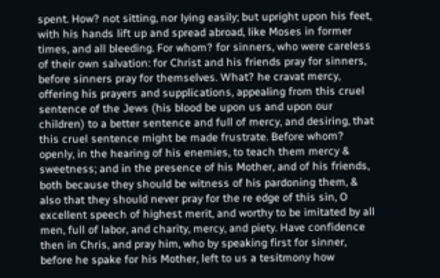spent. How? not sitting, nor lying easily; but upright upon his feet, with his hands lift up and spread abroad, like Moses in former times, and all bleeding. For whom? for sinners, who were careless of their own salvation: for Christ and his friends pray for sinners, before sinners pray for themselves. What? he cravat mercy, offering his prayers and supplications, appealing from this cruel sentence of the Jews (his blood be upon us and upon our children) to a better sentence and full of mercy, and desiring, that this cruel sentence might be made frustrate. Before whom? openly, in the hearing of his enemies, to teach them mercy & sweetness; and in the presence of his Mother, and of his friends, both because they should be witness of his pardoning them, & also that they should never pray for the re edge of this sin, O excellent speech of highest merit, and worthy to be imitated by all men, full of labor, and charity, mercy, and piety. Have confidence then in Chris, and pray him, who by speaking first for sinner, before he spake for his Mother, left to us a tesitmony how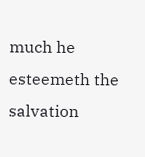much he esteemeth the salvation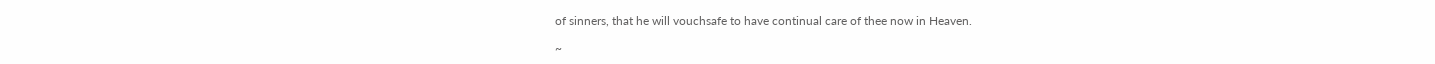of sinners, that he will vouchsafe to have continual care of thee now in Heaven.

~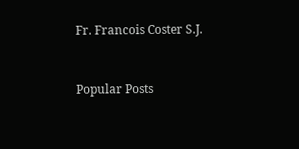Fr. Francois Coster S.J.


Popular Posts